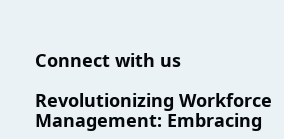Connect with us

Revolutionizing Workforce Management: Embracing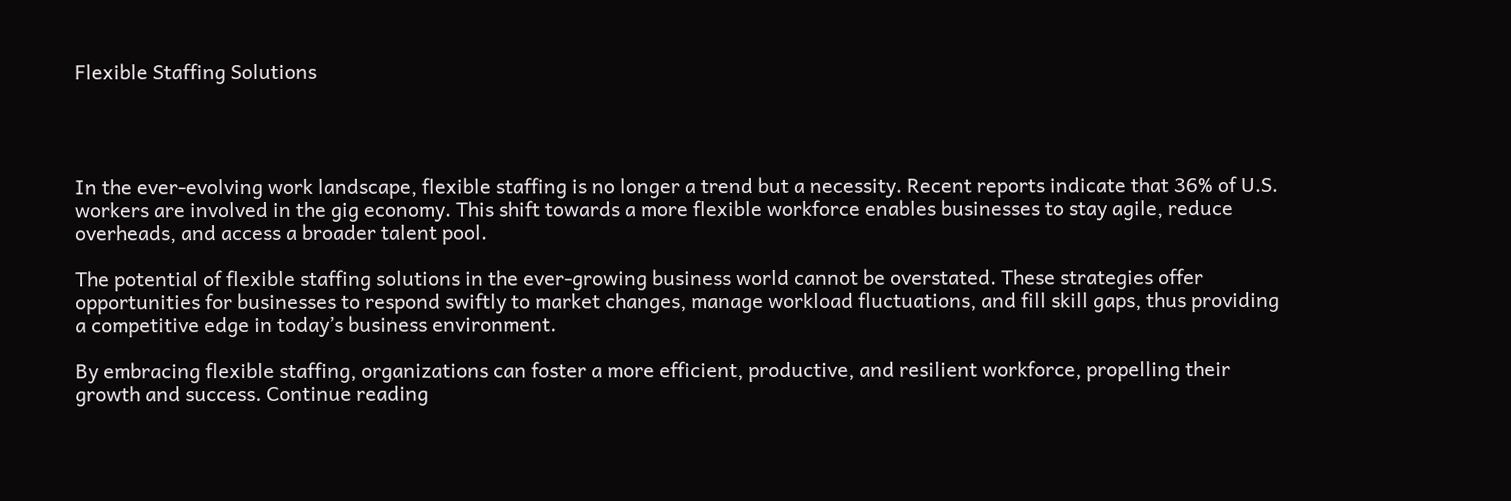Flexible Staffing Solutions




In the ever-evolving work landscape, flexible staffing is no longer a trend but a necessity. Recent reports indicate that 36% of U.S. workers are involved in the gig economy. This shift towards a more flexible workforce enables businesses to stay agile, reduce overheads, and access a broader talent pool.

The potential of flexible staffing solutions in the ever-growing business world cannot be overstated. These strategies offer opportunities for businesses to respond swiftly to market changes, manage workload fluctuations, and fill skill gaps, thus providing a competitive edge in today’s business environment.

By embracing flexible staffing, organizations can foster a more efficient, productive, and resilient workforce, propelling their growth and success. Continue reading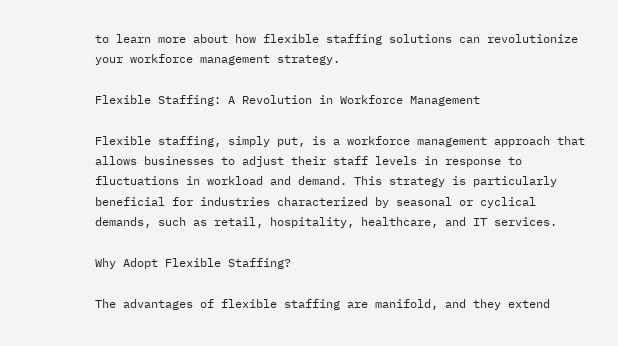to learn more about how flexible staffing solutions can revolutionize your workforce management strategy.

Flexible Staffing: A Revolution in Workforce Management

Flexible staffing, simply put, is a workforce management approach that allows businesses to adjust their staff levels in response to fluctuations in workload and demand. This strategy is particularly beneficial for industries characterized by seasonal or cyclical demands, such as retail, hospitality, healthcare, and IT services.

Why Adopt Flexible Staffing?

The advantages of flexible staffing are manifold, and they extend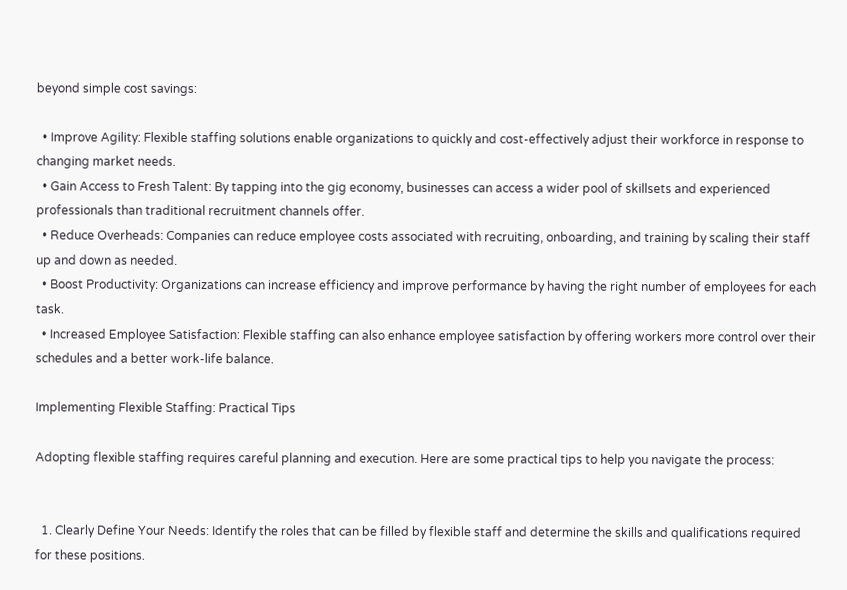beyond simple cost savings:

  • Improve Agility: Flexible staffing solutions enable organizations to quickly and cost-effectively adjust their workforce in response to changing market needs.
  • Gain Access to Fresh Talent: By tapping into the gig economy, businesses can access a wider pool of skillsets and experienced professionals than traditional recruitment channels offer.
  • Reduce Overheads: Companies can reduce employee costs associated with recruiting, onboarding, and training by scaling their staff up and down as needed.
  • Boost Productivity: Organizations can increase efficiency and improve performance by having the right number of employees for each task.
  • Increased Employee Satisfaction: Flexible staffing can also enhance employee satisfaction by offering workers more control over their schedules and a better work-life balance.

Implementing Flexible Staffing: Practical Tips

Adopting flexible staffing requires careful planning and execution. Here are some practical tips to help you navigate the process:


  1. Clearly Define Your Needs: Identify the roles that can be filled by flexible staff and determine the skills and qualifications required for these positions.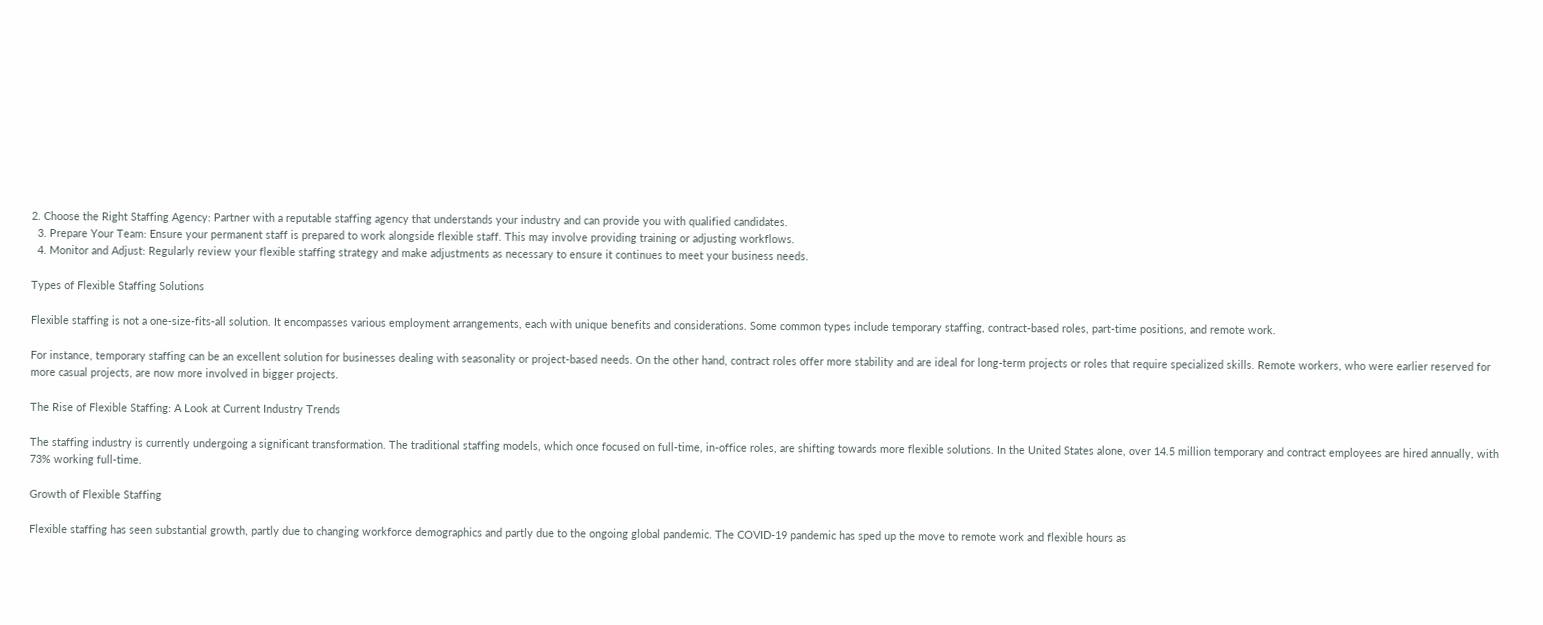2. Choose the Right Staffing Agency: Partner with a reputable staffing agency that understands your industry and can provide you with qualified candidates.
  3. Prepare Your Team: Ensure your permanent staff is prepared to work alongside flexible staff. This may involve providing training or adjusting workflows.
  4. Monitor and Adjust: Regularly review your flexible staffing strategy and make adjustments as necessary to ensure it continues to meet your business needs.

Types of Flexible Staffing Solutions

Flexible staffing is not a one-size-fits-all solution. It encompasses various employment arrangements, each with unique benefits and considerations. Some common types include temporary staffing, contract-based roles, part-time positions, and remote work.

For instance, temporary staffing can be an excellent solution for businesses dealing with seasonality or project-based needs. On the other hand, contract roles offer more stability and are ideal for long-term projects or roles that require specialized skills. Remote workers, who were earlier reserved for more casual projects, are now more involved in bigger projects.

The Rise of Flexible Staffing: A Look at Current Industry Trends

The staffing industry is currently undergoing a significant transformation. The traditional staffing models, which once focused on full-time, in-office roles, are shifting towards more flexible solutions. In the United States alone, over 14.5 million temporary and contract employees are hired annually, with 73% working full-time.

Growth of Flexible Staffing

Flexible staffing has seen substantial growth, partly due to changing workforce demographics and partly due to the ongoing global pandemic. The COVID-19 pandemic has sped up the move to remote work and flexible hours as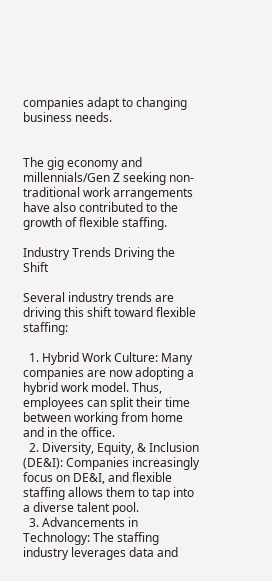companies adapt to changing business needs.


The gig economy and millennials/Gen Z seeking non-traditional work arrangements have also contributed to the growth of flexible staffing.

Industry Trends Driving the Shift

Several industry trends are driving this shift toward flexible staffing:

  1. Hybrid Work Culture: Many companies are now adopting a hybrid work model. Thus, employees can split their time between working from home and in the office.
  2. Diversity, Equity, & Inclusion (DE&I): Companies increasingly focus on DE&I, and flexible staffing allows them to tap into a diverse talent pool.
  3. Advancements in Technology: The staffing industry leverages data and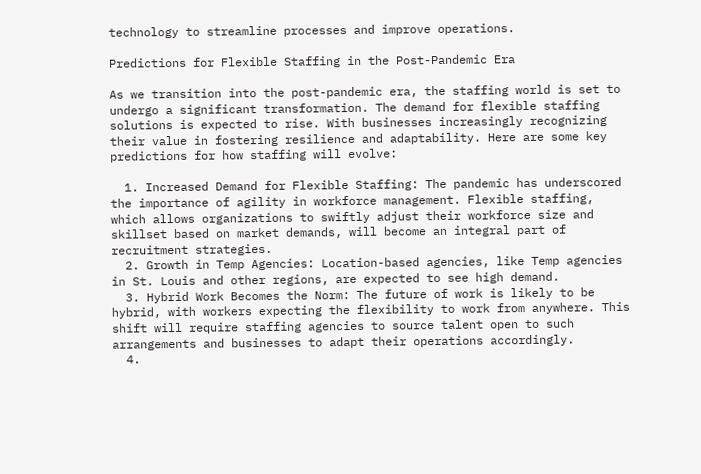technology to streamline processes and improve operations.

Predictions for Flexible Staffing in the Post-Pandemic Era

As we transition into the post-pandemic era, the staffing world is set to undergo a significant transformation. The demand for flexible staffing solutions is expected to rise. With businesses increasingly recognizing their value in fostering resilience and adaptability. Here are some key predictions for how staffing will evolve:

  1. Increased Demand for Flexible Staffing: The pandemic has underscored the importance of agility in workforce management. Flexible staffing, which allows organizations to swiftly adjust their workforce size and skillset based on market demands, will become an integral part of recruitment strategies.
  2. Growth in Temp Agencies: Location-based agencies, like Temp agencies in St. Louis and other regions, are expected to see high demand.
  3. Hybrid Work Becomes the Norm: The future of work is likely to be hybrid, with workers expecting the flexibility to work from anywhere. This shift will require staffing agencies to source talent open to such arrangements and businesses to adapt their operations accordingly.
  4.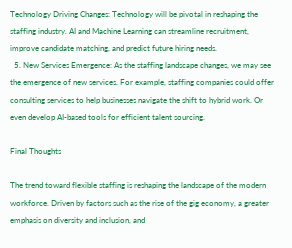Technology Driving Changes: Technology will be pivotal in reshaping the staffing industry. AI and Machine Learning can streamline recruitment, improve candidate matching, and predict future hiring needs.
  5. New Services Emergence: As the staffing landscape changes, we may see the emergence of new services. For example, staffing companies could offer consulting services to help businesses navigate the shift to hybrid work. Or even develop AI-based tools for efficient talent sourcing.

Final Thoughts

The trend toward flexible staffing is reshaping the landscape of the modern workforce. Driven by factors such as the rise of the gig economy, a greater emphasis on diversity and inclusion, and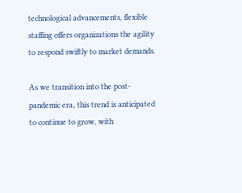technological advancements, flexible staffing offers organizations the agility to respond swiftly to market demands.

As we transition into the post-pandemic era, this trend is anticipated to continue to grow, with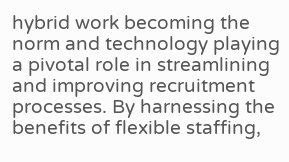hybrid work becoming the norm and technology playing a pivotal role in streamlining and improving recruitment processes. By harnessing the benefits of flexible staffing,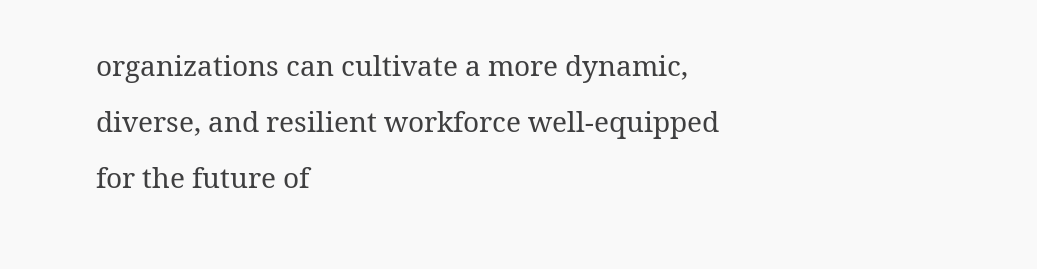organizations can cultivate a more dynamic, diverse, and resilient workforce well-equipped for the future of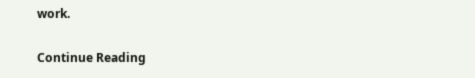work.

Continue Reading